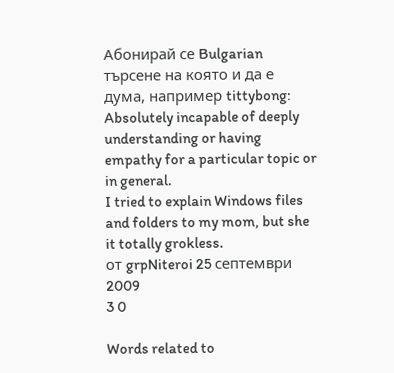Абонирай се Bulgarian
търсене на която и да е дума, например tittybong:
Absolutely incapable of deeply understanding or having empathy for a particular topic or in general.
I tried to explain Windows files and folders to my mom, but she it totally grokless.
от grpNiteroi 25 септември 2009
3 0

Words related to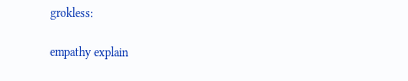grokless:

empathy explain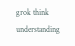grok think understanding